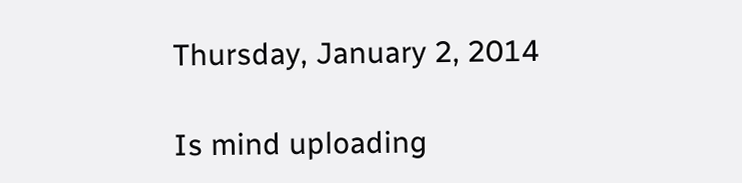Thursday, January 2, 2014

Is mind uploading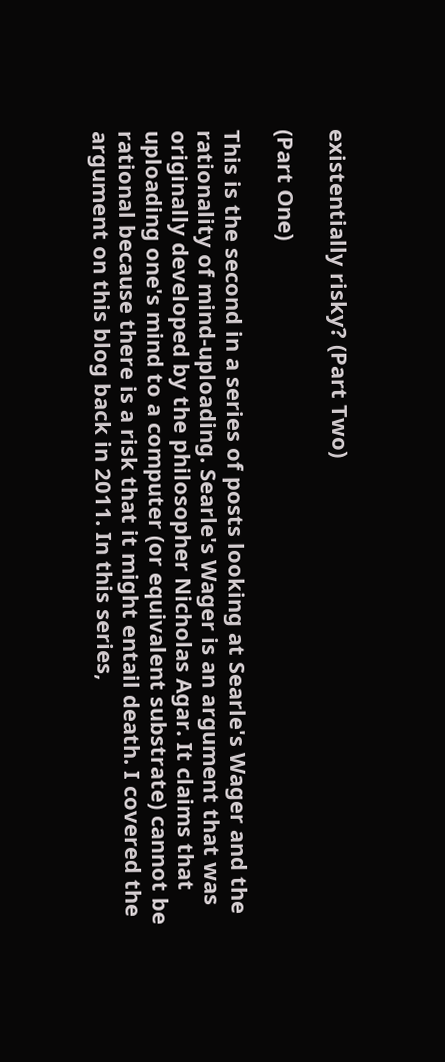existentially risky? (Part Two)

(Part One)

This is the second in a series of posts looking at Searle's Wager and the rationality of mind-uploading. Searle's Wager is an argument that was originally developed by the philosopher Nicholas Agar. It claims that uploading one's mind to a computer (or equivalent substrate) cannot be rational because there is a risk that it might entail death. I covered the argument on this blog back in 2011. In this series,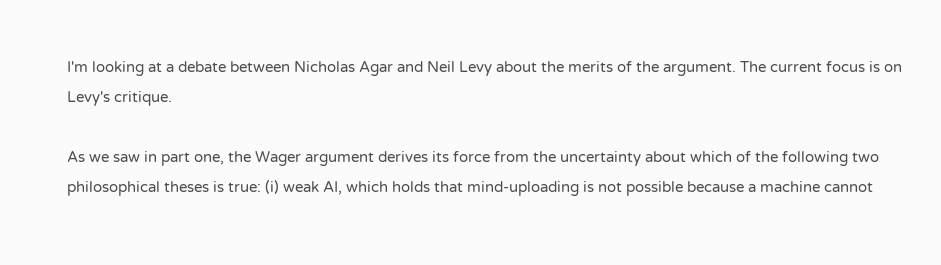I'm looking at a debate between Nicholas Agar and Neil Levy about the merits of the argument. The current focus is on Levy's critique.

As we saw in part one, the Wager argument derives its force from the uncertainty about which of the following two philosophical theses is true: (i) weak AI, which holds that mind-uploading is not possible because a machine cannot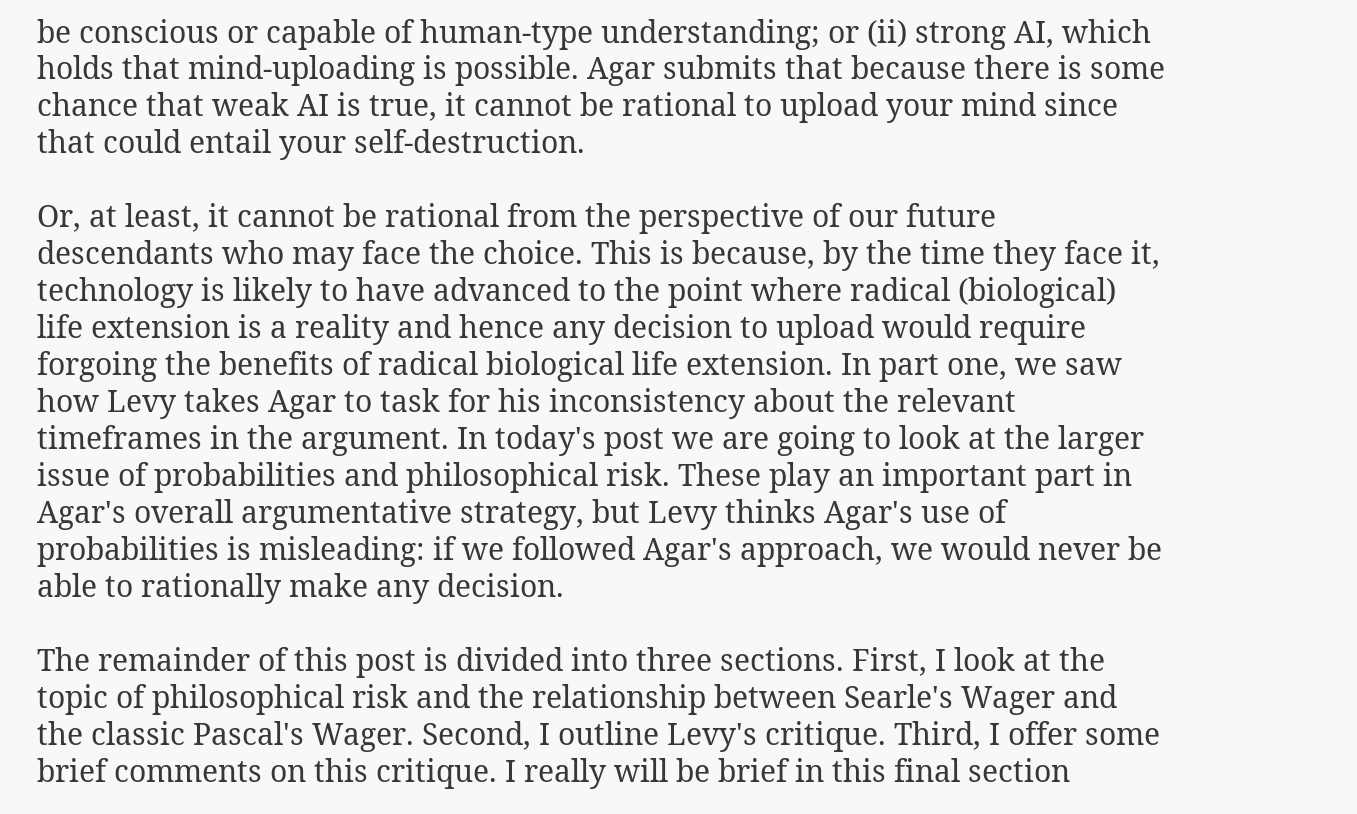be conscious or capable of human-type understanding; or (ii) strong AI, which holds that mind-uploading is possible. Agar submits that because there is some chance that weak AI is true, it cannot be rational to upload your mind since that could entail your self-destruction.

Or, at least, it cannot be rational from the perspective of our future descendants who may face the choice. This is because, by the time they face it, technology is likely to have advanced to the point where radical (biological) life extension is a reality and hence any decision to upload would require forgoing the benefits of radical biological life extension. In part one, we saw how Levy takes Agar to task for his inconsistency about the relevant timeframes in the argument. In today's post we are going to look at the larger issue of probabilities and philosophical risk. These play an important part in Agar's overall argumentative strategy, but Levy thinks Agar's use of probabilities is misleading: if we followed Agar's approach, we would never be able to rationally make any decision.

The remainder of this post is divided into three sections. First, I look at the topic of philosophical risk and the relationship between Searle's Wager and the classic Pascal's Wager. Second, I outline Levy's critique. Third, I offer some brief comments on this critique. I really will be brief in this final section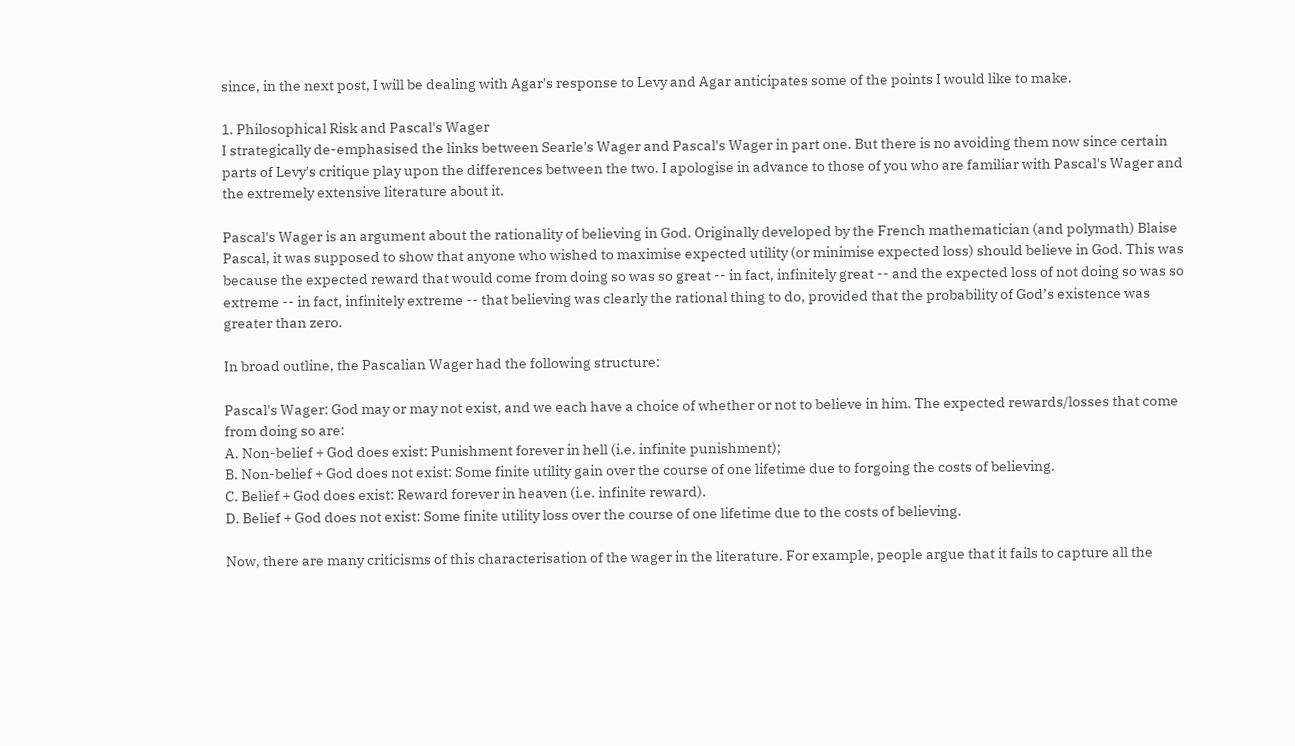since, in the next post, I will be dealing with Agar's response to Levy and Agar anticipates some of the points I would like to make.

1. Philosophical Risk and Pascal's Wager
I strategically de-emphasised the links between Searle's Wager and Pascal's Wager in part one. But there is no avoiding them now since certain parts of Levy's critique play upon the differences between the two. I apologise in advance to those of you who are familiar with Pascal's Wager and the extremely extensive literature about it.

Pascal's Wager is an argument about the rationality of believing in God. Originally developed by the French mathematician (and polymath) Blaise Pascal, it was supposed to show that anyone who wished to maximise expected utility (or minimise expected loss) should believe in God. This was because the expected reward that would come from doing so was so great -- in fact, infinitely great -- and the expected loss of not doing so was so extreme -- in fact, infinitely extreme -- that believing was clearly the rational thing to do, provided that the probability of God’s existence was greater than zero.

In broad outline, the Pascalian Wager had the following structure:

Pascal's Wager: God may or may not exist, and we each have a choice of whether or not to believe in him. The expected rewards/losses that come from doing so are:
A. Non-belief + God does exist: Punishment forever in hell (i.e. infinite punishment);
B. Non-belief + God does not exist: Some finite utility gain over the course of one lifetime due to forgoing the costs of believing.
C. Belief + God does exist: Reward forever in heaven (i.e. infinite reward).
D. Belief + God does not exist: Some finite utility loss over the course of one lifetime due to the costs of believing.

Now, there are many criticisms of this characterisation of the wager in the literature. For example, people argue that it fails to capture all the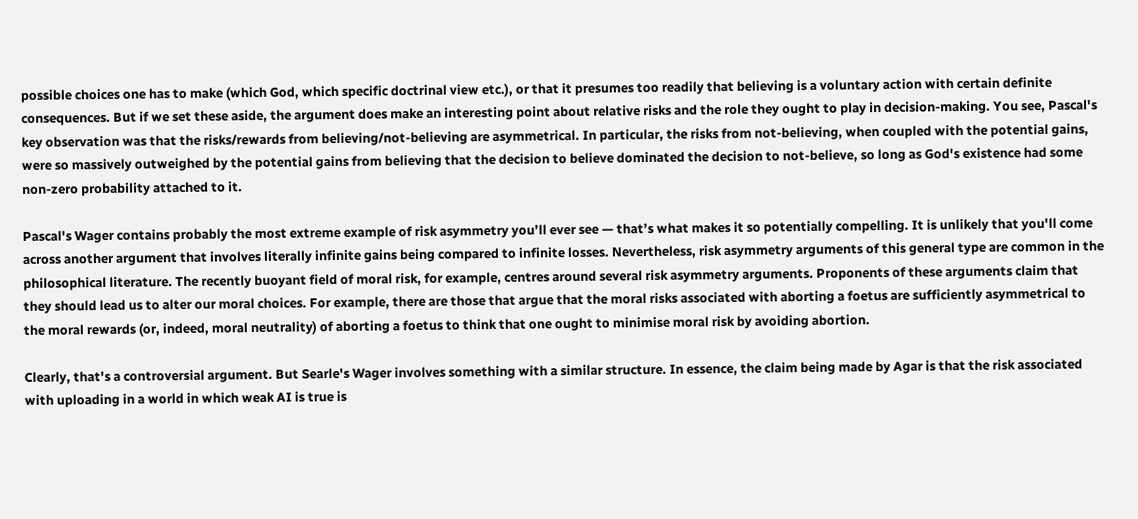possible choices one has to make (which God, which specific doctrinal view etc.), or that it presumes too readily that believing is a voluntary action with certain definite consequences. But if we set these aside, the argument does make an interesting point about relative risks and the role they ought to play in decision-making. You see, Pascal's key observation was that the risks/rewards from believing/not-believing are asymmetrical. In particular, the risks from not-believing, when coupled with the potential gains, were so massively outweighed by the potential gains from believing that the decision to believe dominated the decision to not-believe, so long as God's existence had some non-zero probability attached to it.

Pascal's Wager contains probably the most extreme example of risk asymmetry you’ll ever see — that’s what makes it so potentially compelling. It is unlikely that you'll come across another argument that involves literally infinite gains being compared to infinite losses. Nevertheless, risk asymmetry arguments of this general type are common in the philosophical literature. The recently buoyant field of moral risk, for example, centres around several risk asymmetry arguments. Proponents of these arguments claim that they should lead us to alter our moral choices. For example, there are those that argue that the moral risks associated with aborting a foetus are sufficiently asymmetrical to the moral rewards (or, indeed, moral neutrality) of aborting a foetus to think that one ought to minimise moral risk by avoiding abortion.

Clearly, that's a controversial argument. But Searle's Wager involves something with a similar structure. In essence, the claim being made by Agar is that the risk associated with uploading in a world in which weak AI is true is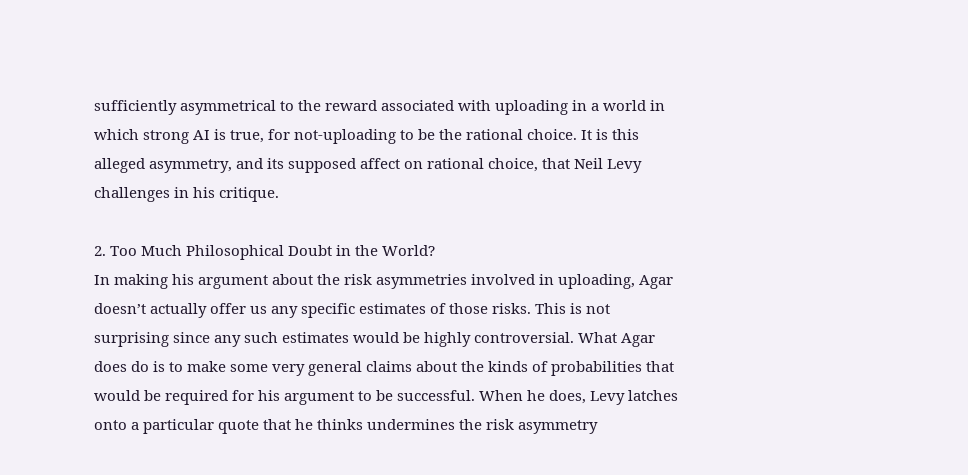sufficiently asymmetrical to the reward associated with uploading in a world in which strong AI is true, for not-uploading to be the rational choice. It is this alleged asymmetry, and its supposed affect on rational choice, that Neil Levy challenges in his critique.

2. Too Much Philosophical Doubt in the World?
In making his argument about the risk asymmetries involved in uploading, Agar doesn’t actually offer us any specific estimates of those risks. This is not surprising since any such estimates would be highly controversial. What Agar does do is to make some very general claims about the kinds of probabilities that would be required for his argument to be successful. When he does, Levy latches onto a particular quote that he thinks undermines the risk asymmetry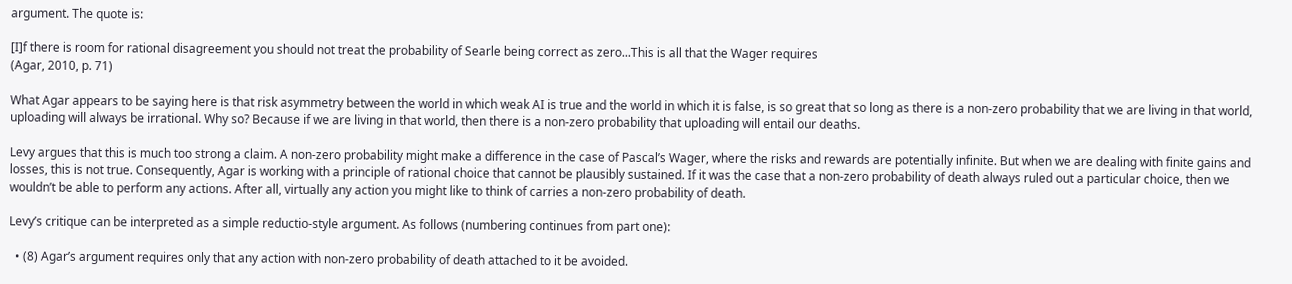argument. The quote is:

[I]f there is room for rational disagreement you should not treat the probability of Searle being correct as zero...This is all that the Wager requires
(Agar, 2010, p. 71)

What Agar appears to be saying here is that risk asymmetry between the world in which weak AI is true and the world in which it is false, is so great that so long as there is a non-zero probability that we are living in that world, uploading will always be irrational. Why so? Because if we are living in that world, then there is a non-zero probability that uploading will entail our deaths.

Levy argues that this is much too strong a claim. A non-zero probability might make a difference in the case of Pascal’s Wager, where the risks and rewards are potentially infinite. But when we are dealing with finite gains and losses, this is not true. Consequently, Agar is working with a principle of rational choice that cannot be plausibly sustained. If it was the case that a non-zero probability of death always ruled out a particular choice, then we wouldn’t be able to perform any actions. After all, virtually any action you might like to think of carries a non-zero probability of death.

Levy’s critique can be interpreted as a simple reductio-style argument. As follows (numbering continues from part one):

  • (8) Agar’s argument requires only that any action with non-zero probability of death attached to it be avoided.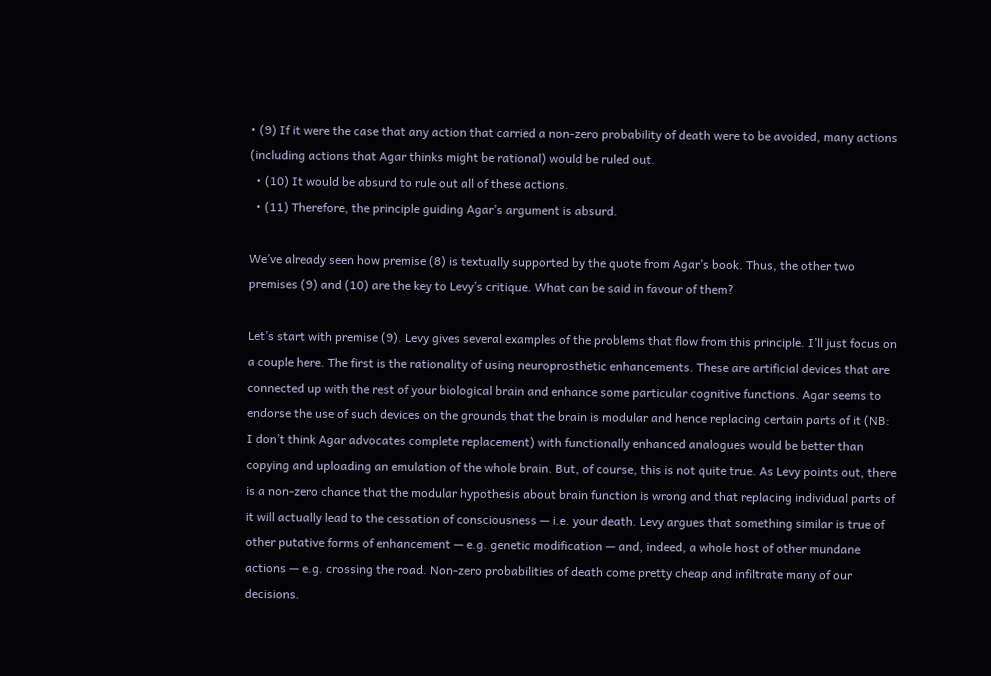• (9) If it were the case that any action that carried a non-zero probability of death were to be avoided, many actions (including actions that Agar thinks might be rational) would be ruled out.
  • (10) It would be absurd to rule out all of these actions.
  • (11) Therefore, the principle guiding Agar’s argument is absurd.

We’ve already seen how premise (8) is textually supported by the quote from Agar’s book. Thus, the other two premises (9) and (10) are the key to Levy’s critique. What can be said in favour of them?

Let’s start with premise (9). Levy gives several examples of the problems that flow from this principle. I’ll just focus on a couple here. The first is the rationality of using neuroprosthetic enhancements. These are artificial devices that are connected up with the rest of your biological brain and enhance some particular cognitive functions. Agar seems to endorse the use of such devices on the grounds that the brain is modular and hence replacing certain parts of it (NB: I don’t think Agar advocates complete replacement) with functionally enhanced analogues would be better than copying and uploading an emulation of the whole brain. But, of course, this is not quite true. As Levy points out, there is a non-zero chance that the modular hypothesis about brain function is wrong and that replacing individual parts of it will actually lead to the cessation of consciousness — i.e. your death. Levy argues that something similar is true of other putative forms of enhancement — e.g. genetic modification — and, indeed, a whole host of other mundane actions — e.g. crossing the road. Non-zero probabilities of death come pretty cheap and infiltrate many of our decisions.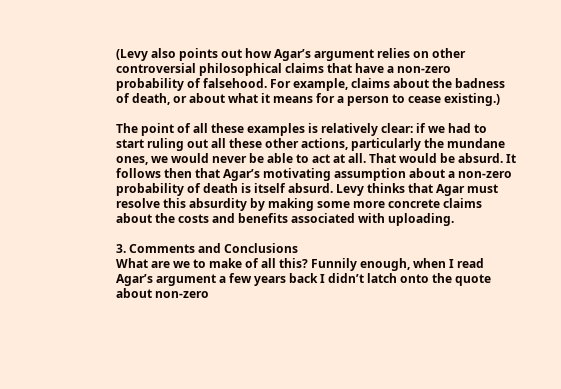(Levy also points out how Agar’s argument relies on other controversial philosophical claims that have a non-zero probability of falsehood. For example, claims about the badness of death, or about what it means for a person to cease existing.)

The point of all these examples is relatively clear: if we had to start ruling out all these other actions, particularly the mundane ones, we would never be able to act at all. That would be absurd. It follows then that Agar’s motivating assumption about a non-zero probability of death is itself absurd. Levy thinks that Agar must resolve this absurdity by making some more concrete claims about the costs and benefits associated with uploading.

3. Comments and Conclusions
What are we to make of all this? Funnily enough, when I read Agar’s argument a few years back I didn’t latch onto the quote about non-zero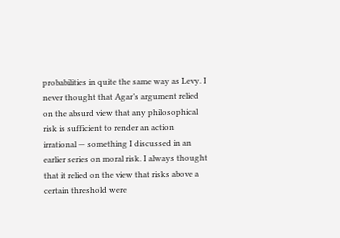probabilities in quite the same way as Levy. I never thought that Agar’s argument relied on the absurd view that any philosophical risk is sufficient to render an action irrational — something I discussed in an earlier series on moral risk. I always thought that it relied on the view that risks above a certain threshold were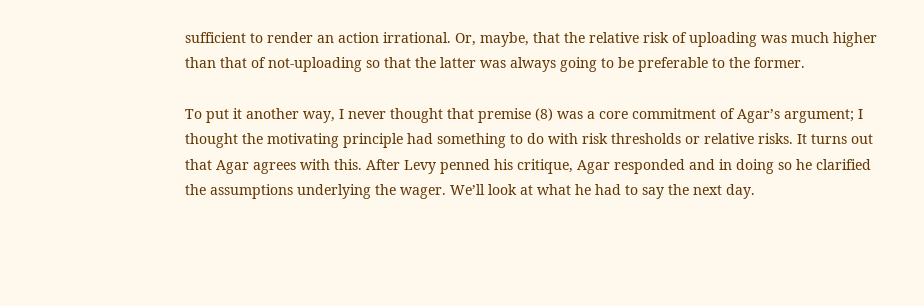sufficient to render an action irrational. Or, maybe, that the relative risk of uploading was much higher than that of not-uploading so that the latter was always going to be preferable to the former.

To put it another way, I never thought that premise (8) was a core commitment of Agar’s argument; I thought the motivating principle had something to do with risk thresholds or relative risks. It turns out that Agar agrees with this. After Levy penned his critique, Agar responded and in doing so he clarified the assumptions underlying the wager. We’ll look at what he had to say the next day.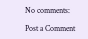No comments:

Post a Comment